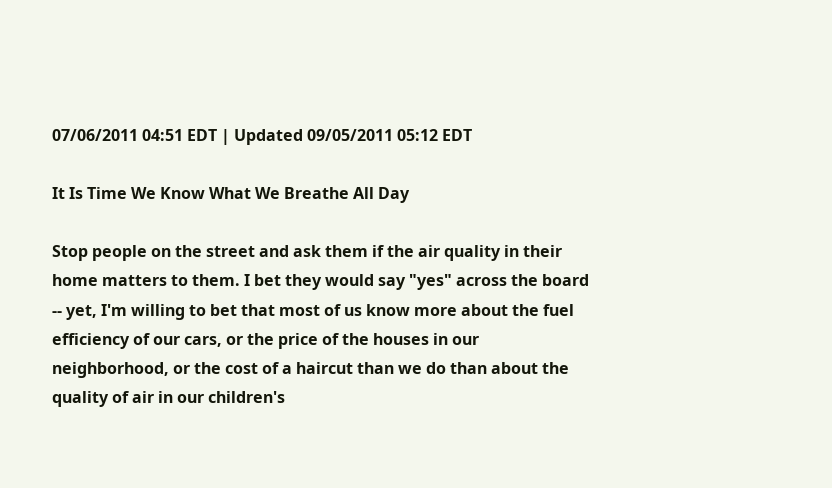07/06/2011 04:51 EDT | Updated 09/05/2011 05:12 EDT

It Is Time We Know What We Breathe All Day

Stop people on the street and ask them if the air quality in their home matters to them. I bet they would say "yes" across the board -- yet, I'm willing to bet that most of us know more about the fuel efficiency of our cars, or the price of the houses in our neighborhood, or the cost of a haircut than we do than about the quality of air in our children's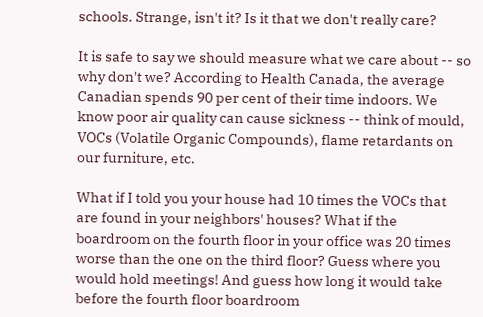schools. Strange, isn't it? Is it that we don't really care?

It is safe to say we should measure what we care about -- so why don't we? According to Health Canada, the average Canadian spends 90 per cent of their time indoors. We know poor air quality can cause sickness -- think of mould, VOCs (Volatile Organic Compounds), flame retardants on our furniture, etc.

What if I told you your house had 10 times the VOCs that are found in your neighbors' houses? What if the boardroom on the fourth floor in your office was 20 times worse than the one on the third floor? Guess where you would hold meetings! And guess how long it would take before the fourth floor boardroom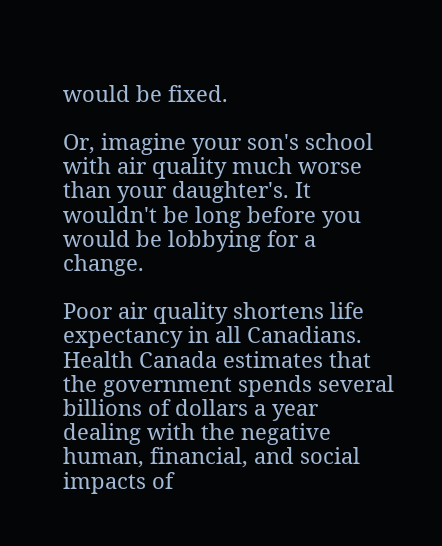would be fixed.

Or, imagine your son's school with air quality much worse than your daughter's. It wouldn't be long before you would be lobbying for a change.

Poor air quality shortens life expectancy in all Canadians. Health Canada estimates that the government spends several billions of dollars a year dealing with the negative human, financial, and social impacts of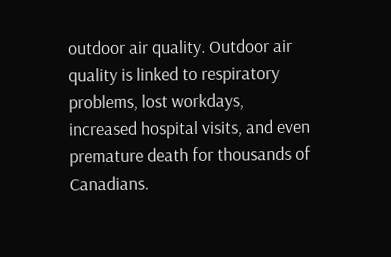outdoor air quality. Outdoor air quality is linked to respiratory problems, lost workdays, increased hospital visits, and even premature death for thousands of Canadians.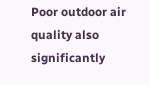Poor outdoor air quality also significantly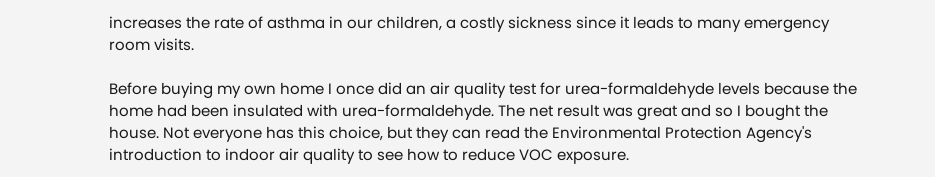increases the rate of asthma in our children, a costly sickness since it leads to many emergency room visits.

Before buying my own home I once did an air quality test for urea-formaldehyde levels because the home had been insulated with urea-formaldehyde. The net result was great and so I bought the house. Not everyone has this choice, but they can read the Environmental Protection Agency's introduction to indoor air quality to see how to reduce VOC exposure.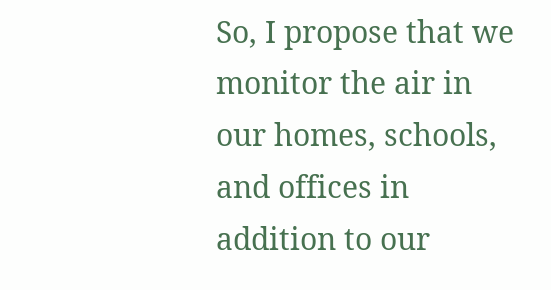So, I propose that we monitor the air in our homes, schools, and offices in addition to our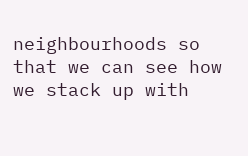neighbourhoods so that we can see how we stack up with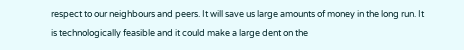respect to our neighbours and peers. It will save us large amounts of money in the long run. It is technologically feasible and it could make a large dent on the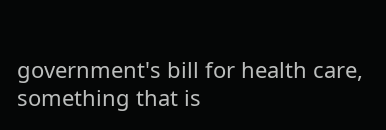government's bill for health care, something that is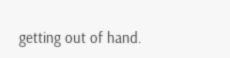getting out of hand.